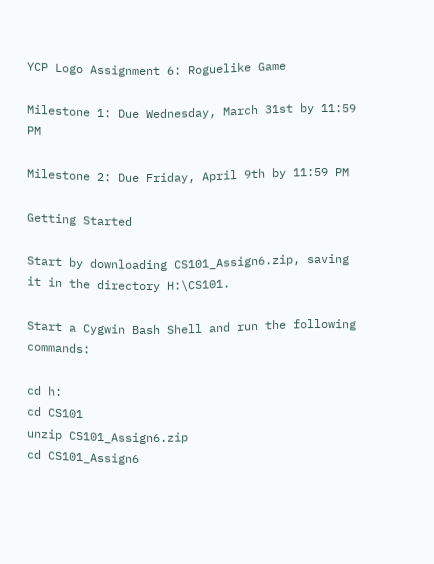YCP Logo Assignment 6: Roguelike Game

Milestone 1: Due Wednesday, March 31st by 11:59 PM

Milestone 2: Due Friday, April 9th by 11:59 PM

Getting Started

Start by downloading CS101_Assign6.zip, saving it in the directory H:\CS101.

Start a Cygwin Bash Shell and run the following commands:

cd h:
cd CS101
unzip CS101_Assign6.zip
cd CS101_Assign6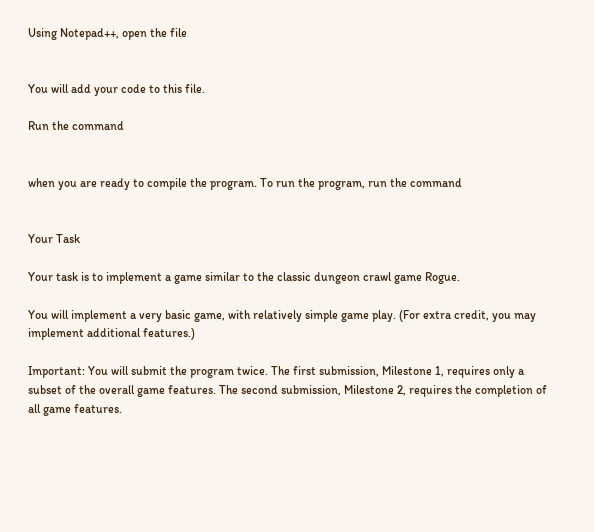Using Notepad++, open the file


You will add your code to this file.

Run the command


when you are ready to compile the program. To run the program, run the command


Your Task

Your task is to implement a game similar to the classic dungeon crawl game Rogue.

You will implement a very basic game, with relatively simple game play. (For extra credit, you may implement additional features.)

Important: You will submit the program twice. The first submission, Milestone 1, requires only a subset of the overall game features. The second submission, Milestone 2, requires the completion of all game features.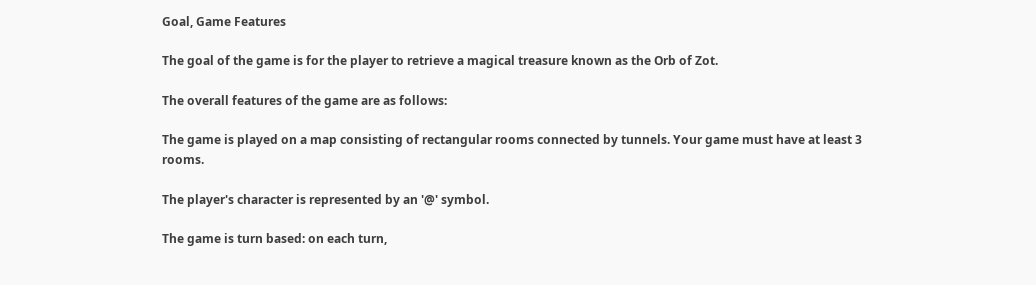Goal, Game Features

The goal of the game is for the player to retrieve a magical treasure known as the Orb of Zot.

The overall features of the game are as follows:

The game is played on a map consisting of rectangular rooms connected by tunnels. Your game must have at least 3 rooms.

The player's character is represented by an '@' symbol.

The game is turn based: on each turn,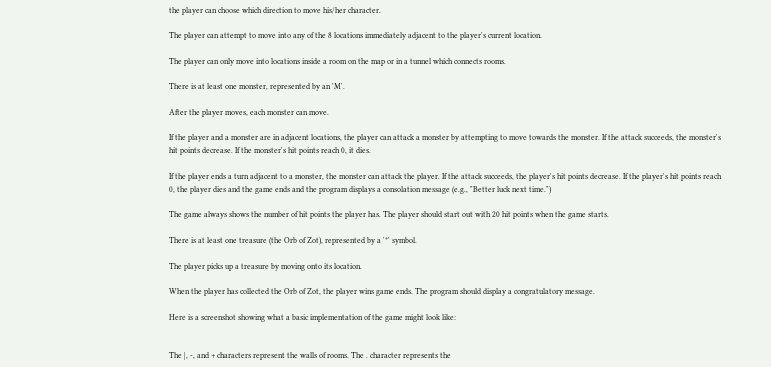the player can choose which direction to move his/her character.

The player can attempt to move into any of the 8 locations immediately adjacent to the player's current location.

The player can only move into locations inside a room on the map or in a tunnel which connects rooms.

There is at least one monster, represented by an 'M'.

After the player moves, each monster can move.

If the player and a monster are in adjacent locations, the player can attack a monster by attempting to move towards the monster. If the attack succeeds, the monster's hit points decrease. If the monster's hit points reach 0, it dies.

If the player ends a turn adjacent to a monster, the monster can attack the player. If the attack succeeds, the player's hit points decrease. If the player's hit points reach 0, the player dies and the game ends and the program displays a consolation message (e.g., "Better luck next time.")

The game always shows the number of hit points the player has. The player should start out with 20 hit points when the game starts.

There is at least one treasure (the Orb of Zot), represented by a '*' symbol.

The player picks up a treasure by moving onto its location.

When the player has collected the Orb of Zot, the player wins game ends. The program should display a congratulatory message.

Here is a screenshot showing what a basic implementation of the game might look like:


The |, -, and + characters represent the walls of rooms. The . character represents the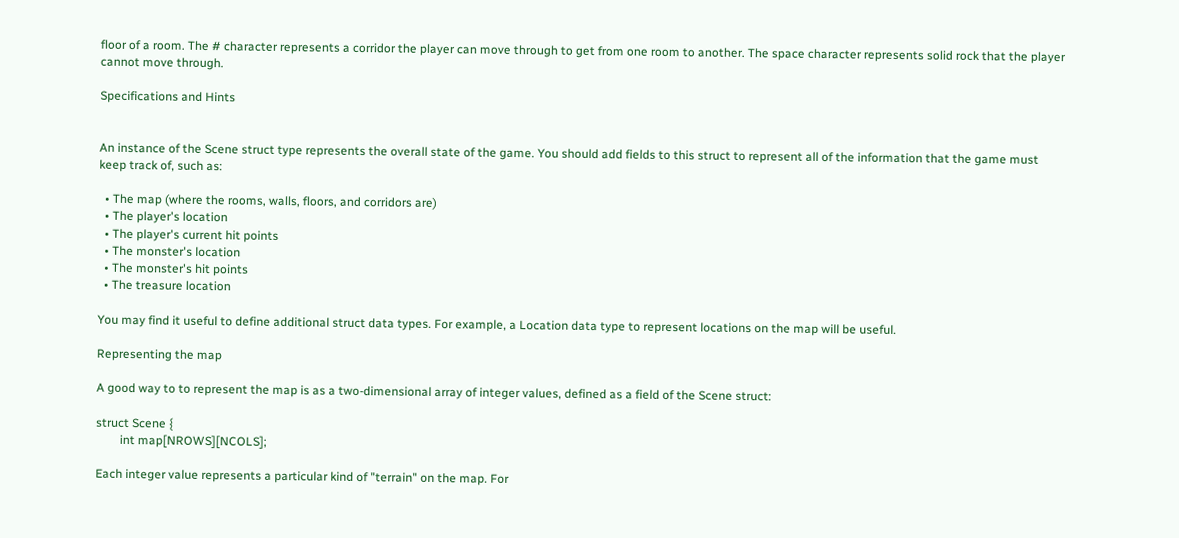floor of a room. The # character represents a corridor the player can move through to get from one room to another. The space character represents solid rock that the player cannot move through.

Specifications and Hints


An instance of the Scene struct type represents the overall state of the game. You should add fields to this struct to represent all of the information that the game must keep track of, such as:

  • The map (where the rooms, walls, floors, and corridors are)
  • The player's location
  • The player's current hit points
  • The monster's location
  • The monster's hit points
  • The treasure location

You may find it useful to define additional struct data types. For example, a Location data type to represent locations on the map will be useful.

Representing the map

A good way to to represent the map is as a two-dimensional array of integer values, defined as a field of the Scene struct:

struct Scene {
        int map[NROWS][NCOLS];

Each integer value represents a particular kind of "terrain" on the map. For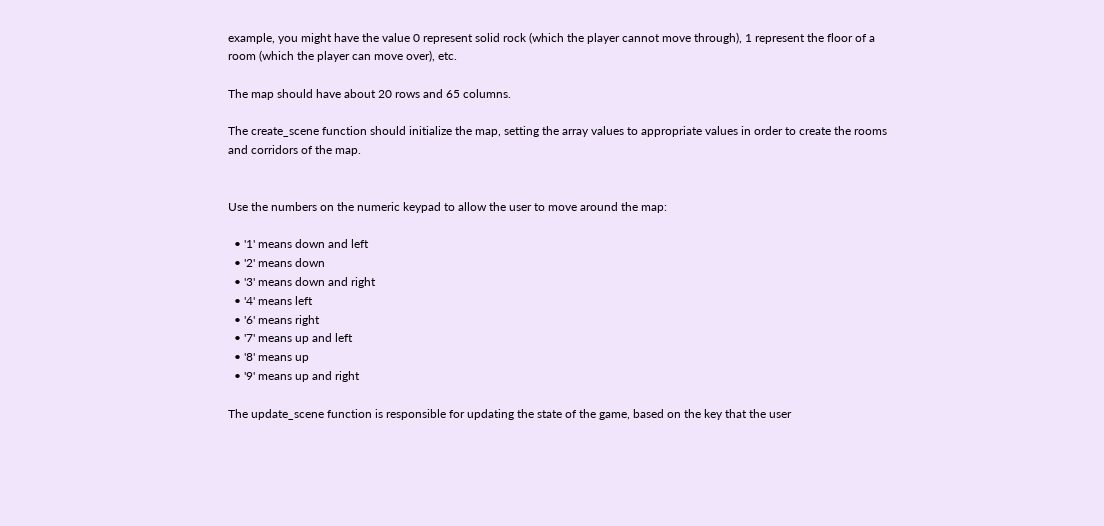example, you might have the value 0 represent solid rock (which the player cannot move through), 1 represent the floor of a room (which the player can move over), etc.

The map should have about 20 rows and 65 columns.

The create_scene function should initialize the map, setting the array values to appropriate values in order to create the rooms and corridors of the map.


Use the numbers on the numeric keypad to allow the user to move around the map:

  • '1' means down and left
  • '2' means down
  • '3' means down and right
  • '4' means left
  • '6' means right
  • '7' means up and left
  • '8' means up
  • '9' means up and right

The update_scene function is responsible for updating the state of the game, based on the key that the user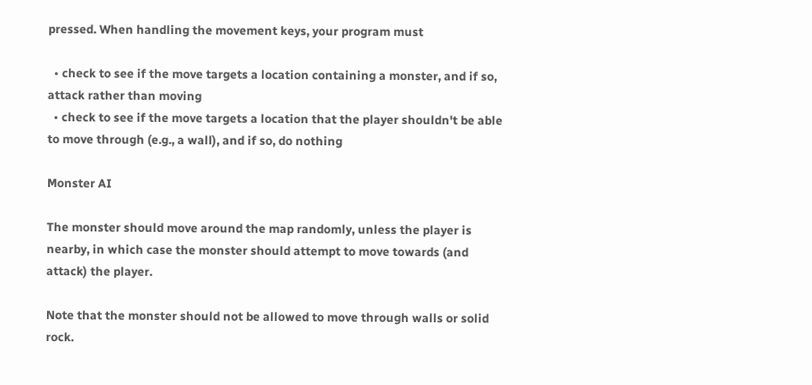pressed. When handling the movement keys, your program must

  • check to see if the move targets a location containing a monster, and if so, attack rather than moving
  • check to see if the move targets a location that the player shouldn't be able to move through (e.g., a wall), and if so, do nothing

Monster AI

The monster should move around the map randomly, unless the player is nearby, in which case the monster should attempt to move towards (and attack) the player.

Note that the monster should not be allowed to move through walls or solid rock.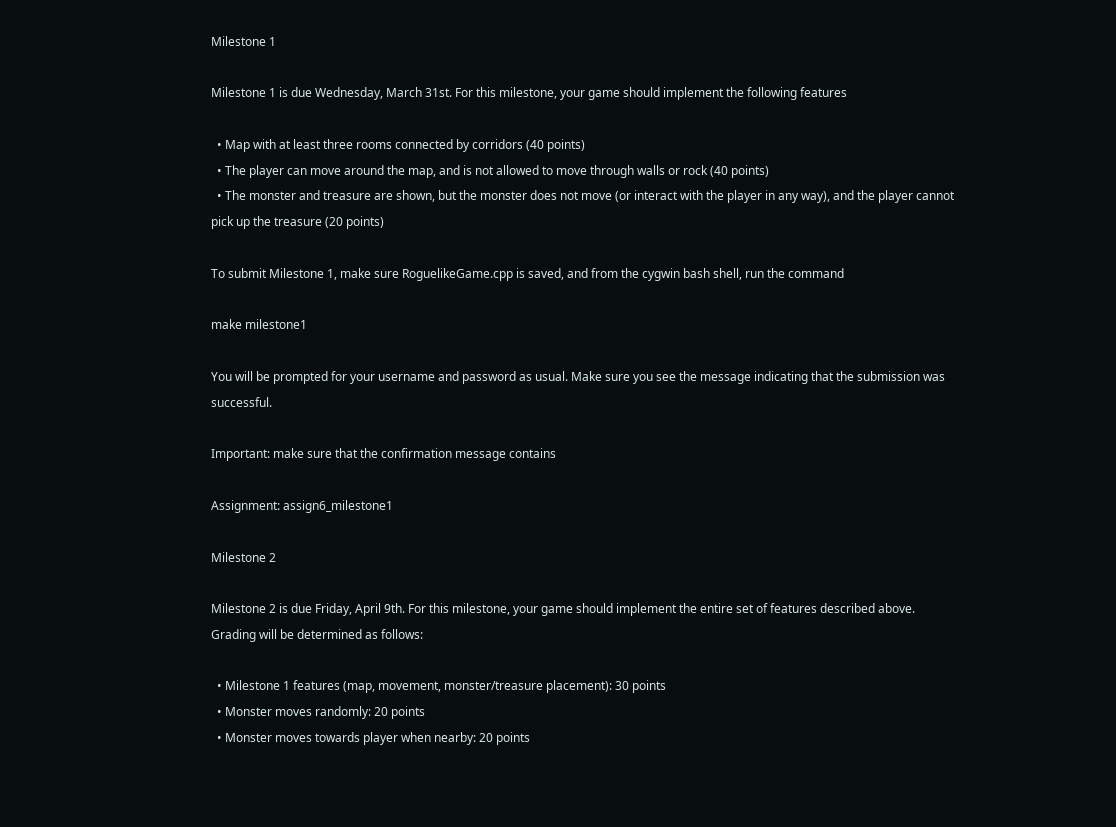Milestone 1

Milestone 1 is due Wednesday, March 31st. For this milestone, your game should implement the following features

  • Map with at least three rooms connected by corridors (40 points)
  • The player can move around the map, and is not allowed to move through walls or rock (40 points)
  • The monster and treasure are shown, but the monster does not move (or interact with the player in any way), and the player cannot pick up the treasure (20 points)

To submit Milestone 1, make sure RoguelikeGame.cpp is saved, and from the cygwin bash shell, run the command

make milestone1

You will be prompted for your username and password as usual. Make sure you see the message indicating that the submission was successful.

Important: make sure that the confirmation message contains

Assignment: assign6_milestone1

Milestone 2

Milestone 2 is due Friday, April 9th. For this milestone, your game should implement the entire set of features described above. Grading will be determined as follows:

  • Milestone 1 features (map, movement, monster/treasure placement): 30 points
  • Monster moves randomly: 20 points
  • Monster moves towards player when nearby: 20 points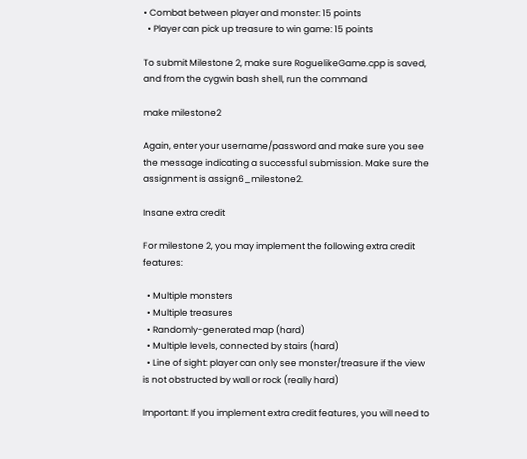• Combat between player and monster: 15 points
  • Player can pick up treasure to win game: 15 points

To submit Milestone 2, make sure RoguelikeGame.cpp is saved, and from the cygwin bash shell, run the command

make milestone2

Again, enter your username/password and make sure you see the message indicating a successful submission. Make sure the assignment is assign6_milestone2.

Insane extra credit

For milestone 2, you may implement the following extra credit features:

  • Multiple monsters
  • Multiple treasures
  • Randomly-generated map (hard)
  • Multiple levels, connected by stairs (hard)
  • Line of sight: player can only see monster/treasure if the view is not obstructed by wall or rock (really hard)

Important: If you implement extra credit features, you will need to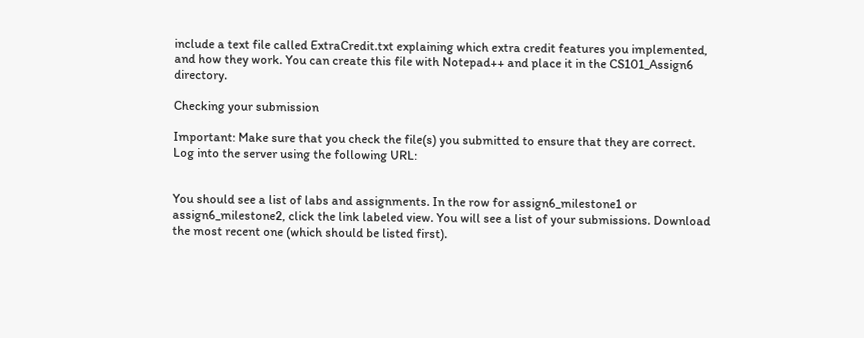include a text file called ExtraCredit.txt explaining which extra credit features you implemented, and how they work. You can create this file with Notepad++ and place it in the CS101_Assign6 directory.

Checking your submission

Important: Make sure that you check the file(s) you submitted to ensure that they are correct. Log into the server using the following URL:


You should see a list of labs and assignments. In the row for assign6_milestone1 or assign6_milestone2, click the link labeled view. You will see a list of your submissions. Download the most recent one (which should be listed first).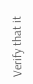Verify that it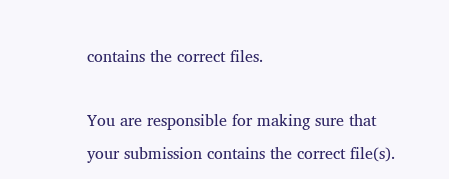contains the correct files.

You are responsible for making sure that your submission contains the correct file(s).